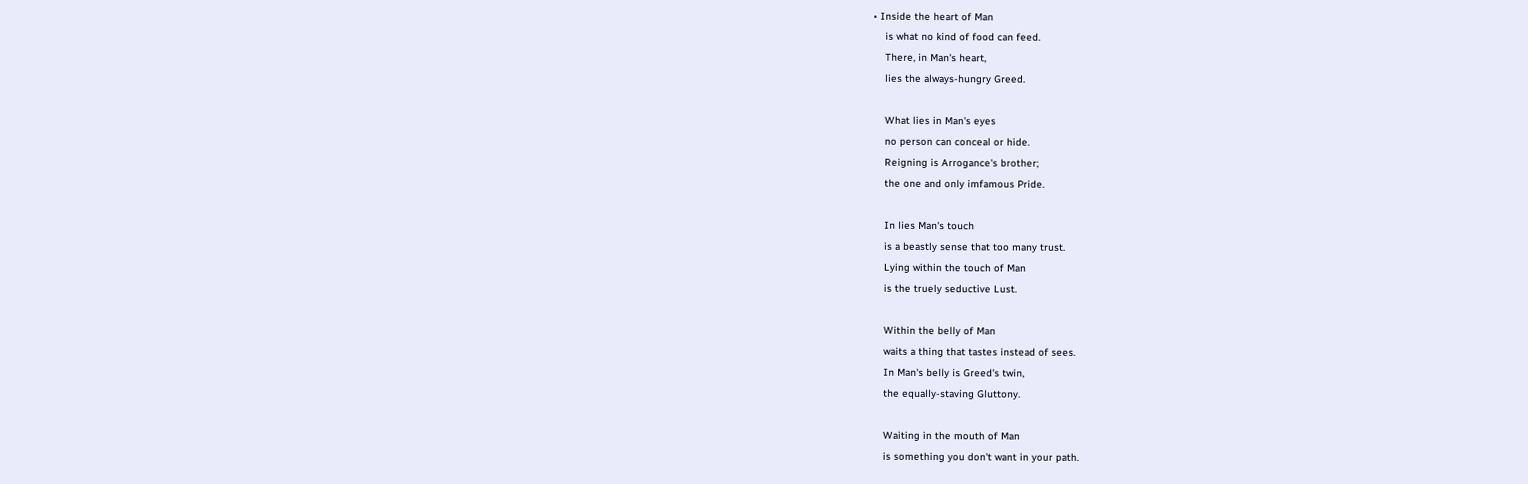• Inside the heart of Man
    is what no kind of food can feed.
    There, in Man's heart,
    lies the always-hungry Greed.

    What lies in Man's eyes
    no person can conceal or hide.
    Reigning is Arrogance's brother;
    the one and only imfamous Pride.

    In lies Man's touch
    is a beastly sense that too many trust.
    Lying within the touch of Man
    is the truely seductive Lust.

    Within the belly of Man
    waits a thing that tastes instead of sees.
    In Man's belly is Greed's twin,
    the equally-staving Gluttony.

    Waiting in the mouth of Man
    is something you don't want in your path.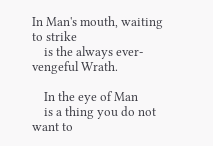In Man's mouth, waiting to strike
    is the always ever-vengeful Wrath.

    In the eye of Man
    is a thing you do not want to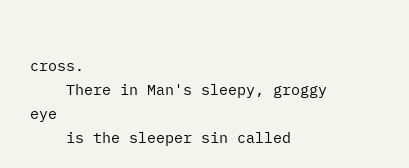cross.
    There in Man's sleepy, groggy eye
    is the sleeper sin called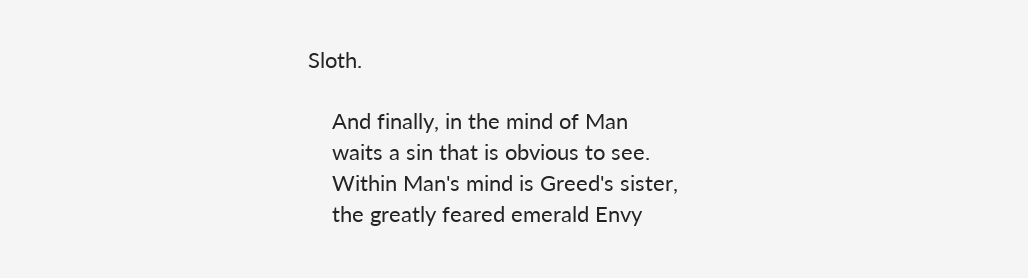Sloth.

    And finally, in the mind of Man
    waits a sin that is obvious to see.
    Within Man's mind is Greed's sister,
    the greatly feared emerald Envy